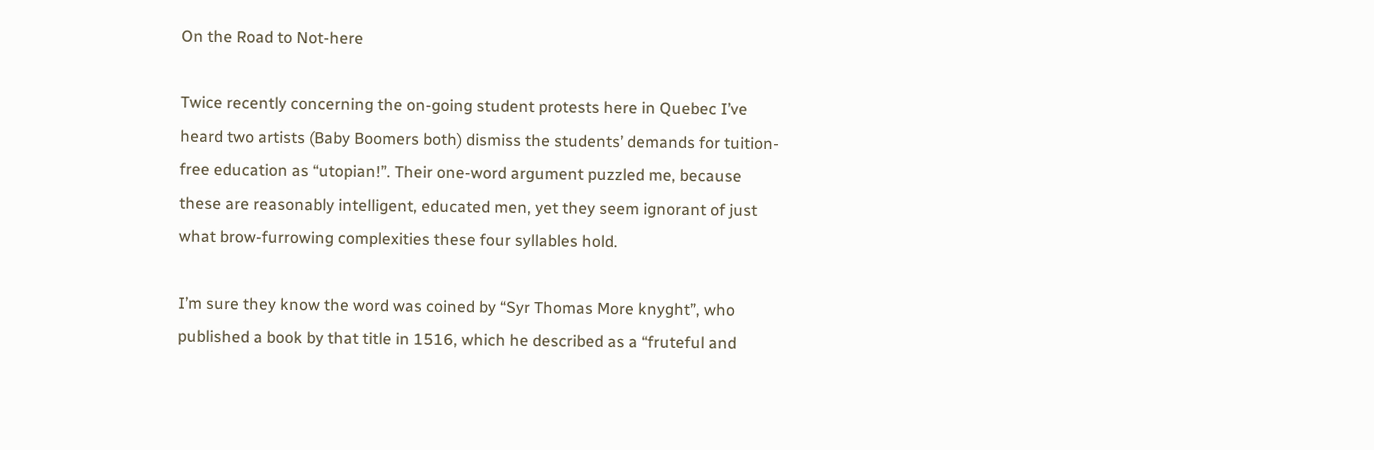On the Road to Not-here

Twice recently concerning the on-going student protests here in Quebec I’ve heard two artists (Baby Boomers both) dismiss the students’ demands for tuition-free education as “utopian!”. Their one-word argument puzzled me, because these are reasonably intelligent, educated men, yet they seem ignorant of just what brow-furrowing complexities these four syllables hold.

I’m sure they know the word was coined by “Syr Thomas More knyght”, who published a book by that title in 1516, which he described as a “fruteful and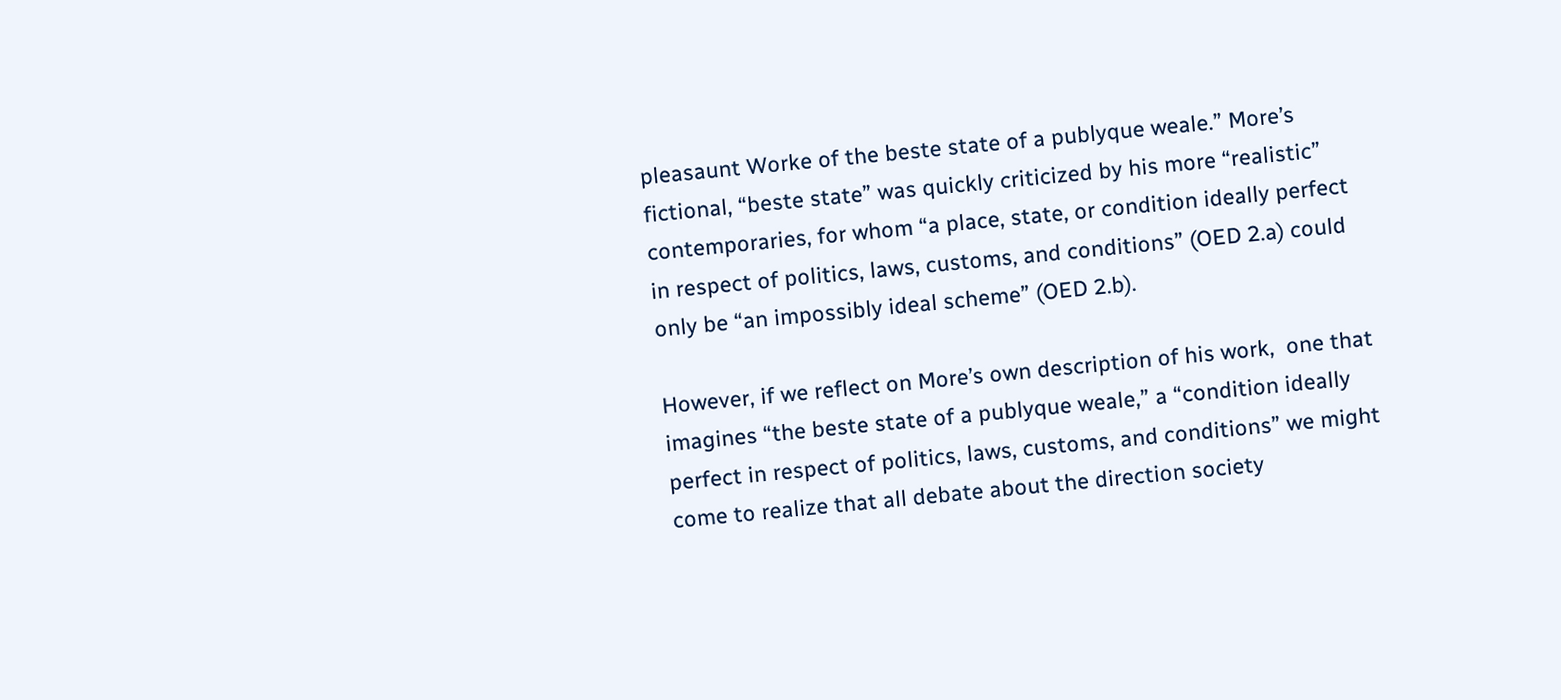pleasaunt Worke of the beste state of a publyque weale.” More’s fictional, “beste state” was quickly criticized by his more “realistic” contemporaries, for whom “a place, state, or condition ideally perfect in respect of politics, laws, customs, and conditions” (OED 2.a) could only be “an impossibly ideal scheme” (OED 2.b).

However, if we reflect on More’s own description of his work,  one that imagines “the beste state of a publyque weale,” a “condition ideally perfect in respect of politics, laws, customs, and conditions” we might come to realize that all debate about the direction society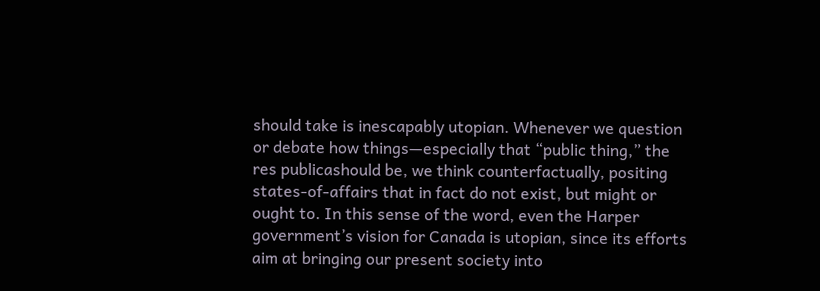should take is inescapably utopian. Whenever we question or debate how things—especially that “public thing,” the res publicashould be, we think counterfactually, positing states-of-affairs that in fact do not exist, but might or ought to. In this sense of the word, even the Harper government’s vision for Canada is utopian, since its efforts aim at bringing our present society into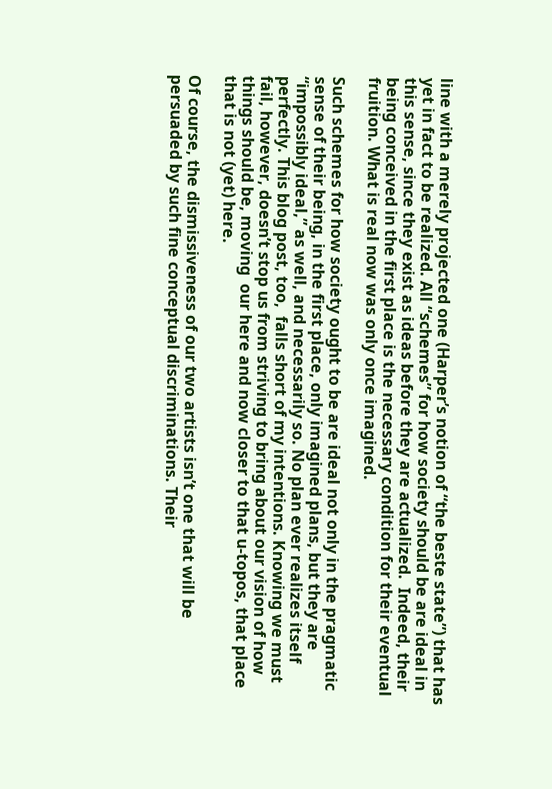line with a merely projected one (Harper’s notion of “the beste state”) that has yet in fact to be realized. All “schemes” for how society should be are ideal in this sense, since they exist as ideas before they are actualized.  Indeed, their being conceived in the first place is the necessary condition for their eventual fruition. What is real now was only once imagined.

Such schemes for how society ought to be are ideal not only in the pragmatic sense of their being, in the first place, only imagined plans, but they are “impossibly ideal,” as well, and necessarily so. No plan ever realizes itself perfectly. This blog post, too,  falls short of my intentions. Knowing we must fail, however, doesn’t stop us from striving to bring about our vision of how things should be, moving  our here and now closer to that u-topos, that place that is not (yet) here.

Of course, the dismissiveness of our two artists isn’t one that will be persuaded by such fine conceptual discriminations. Their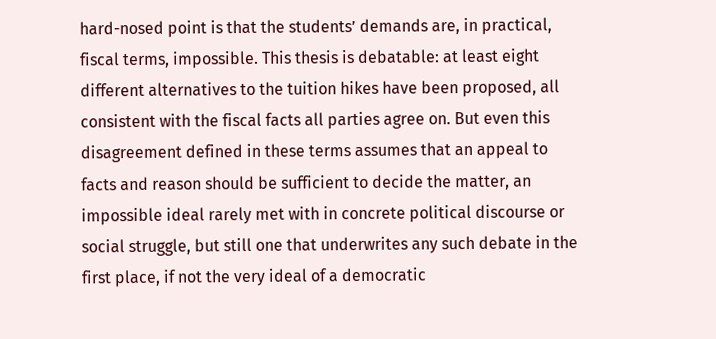hard-nosed point is that the students’ demands are, in practical, fiscal terms, impossible. This thesis is debatable: at least eight different alternatives to the tuition hikes have been proposed, all consistent with the fiscal facts all parties agree on. But even this disagreement defined in these terms assumes that an appeal to facts and reason should be sufficient to decide the matter, an impossible ideal rarely met with in concrete political discourse or social struggle, but still one that underwrites any such debate in the first place, if not the very ideal of a democratic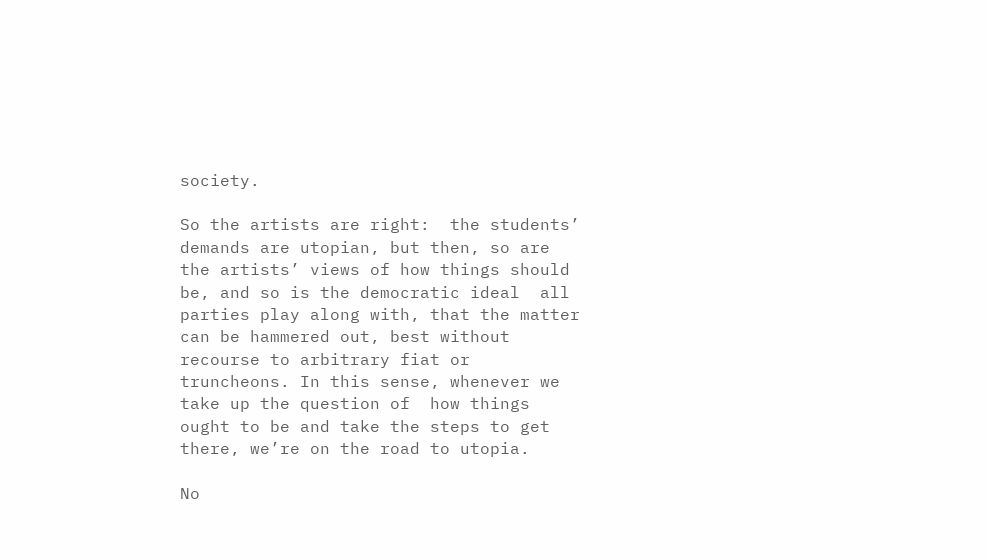society.

So the artists are right:  the students’ demands are utopian, but then, so are the artists’ views of how things should be, and so is the democratic ideal  all parties play along with, that the matter can be hammered out, best without recourse to arbitrary fiat or truncheons. In this sense, whenever we take up the question of  how things ought to be and take the steps to get there, we’re on the road to utopia.

No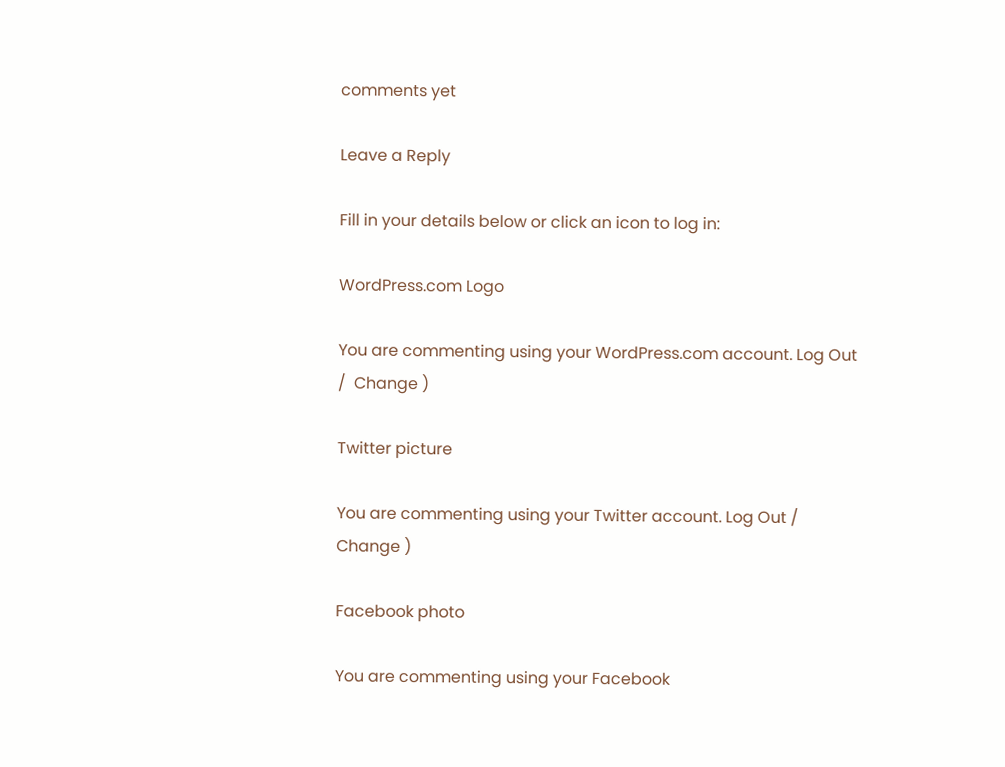comments yet

Leave a Reply

Fill in your details below or click an icon to log in:

WordPress.com Logo

You are commenting using your WordPress.com account. Log Out /  Change )

Twitter picture

You are commenting using your Twitter account. Log Out /  Change )

Facebook photo

You are commenting using your Facebook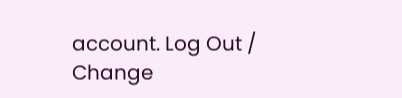account. Log Out /  Change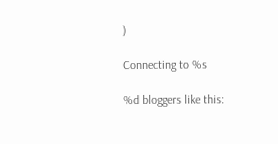)

Connecting to %s

%d bloggers like this: